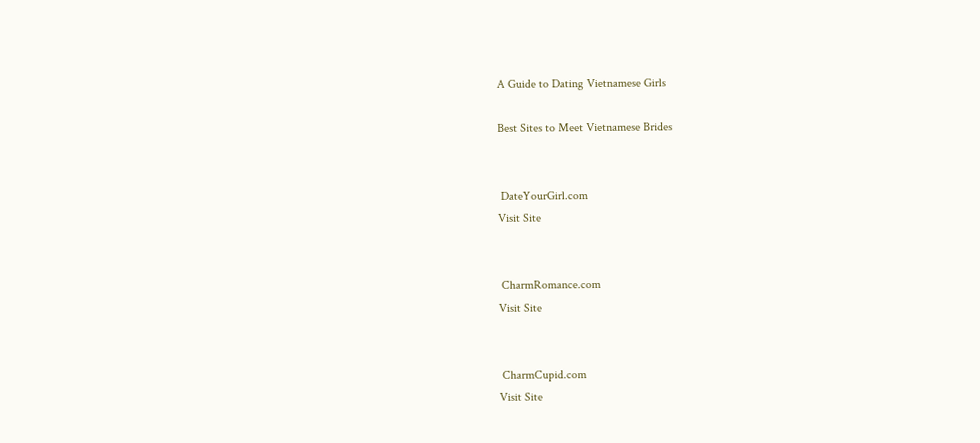A Guide to Dating Vietnamese Girls

Best Sites to Meet Vietnamese Brides


 DateYourGirl.com
Visit Site


 CharmRomance.com
Visit Site


 CharmCupid.com
Visit Site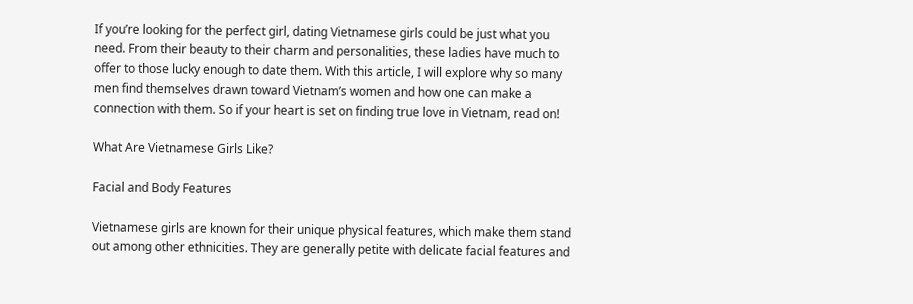If you’re looking for the perfect girl, dating Vietnamese girls could be just what you need. From their beauty to their charm and personalities, these ladies have much to offer to those lucky enough to date them. With this article, I will explore why so many men find themselves drawn toward Vietnam’s women and how one can make a connection with them. So if your heart is set on finding true love in Vietnam, read on!

What Are Vietnamese Girls Like?

Facial and Body Features

Vietnamese girls are known for their unique physical features, which make them stand out among other ethnicities. They are generally petite with delicate facial features and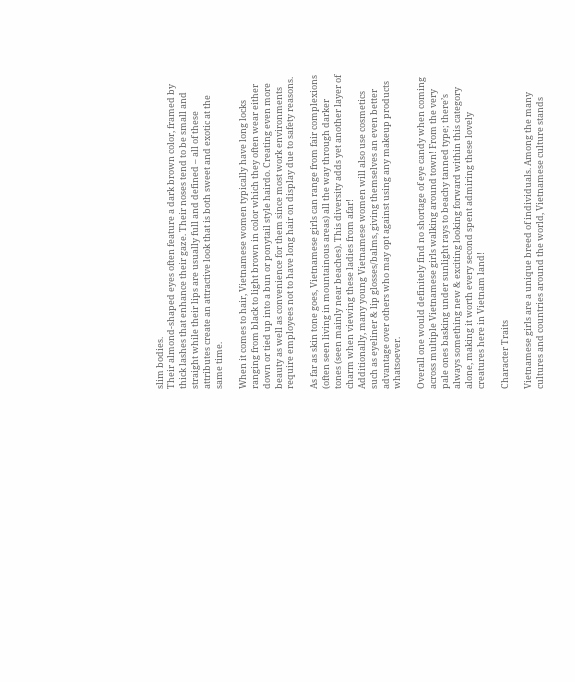slim bodies.
Their almond-shaped eyes often feature a dark brown color, framed by thick lashes that enhance their gaze. Their noses tend to be small and straight while their lips are usually full and defined – all of these attributes create an attractive look that is both sweet and exotic at the same time.

When it comes to hair, Vietnamese women typically have long locks ranging from black to light brown in color which they often wear either down or tied up into a bun or ponytail style hairdo. Creating even more beauty as well as convenience for them since most work environments require employees not to have long hair on display due to safety reasons.

As far as skin tone goes, Vietnamese girls can range from fair complexions (often seen living in mountainous areas) all the way through darker tones (seen mainly near beaches). This diversity adds yet another layer of charm when viewing these ladies from afar!
Additionally, many young Vietnamese women will also use cosmetics such as eyeliner & lip glosses/balms, giving themselves an even better advantage over others who may opt against using any makeup products whatsoever.

Overall one would definitely find no shortage of eye candy when coming across multiple Vietnamese girls walking around town! From the very pale ones basking under sunlight rays to beachy tanned type; there’s always something new & exciting looking forward within this category alone, making it worth every second spent admiring these lovely creatures here in Vietnam land!

Character Traits

Vietnamese girls are a unique breed of individuals. Among the many cultures and countries around the world, Vietnamese culture stands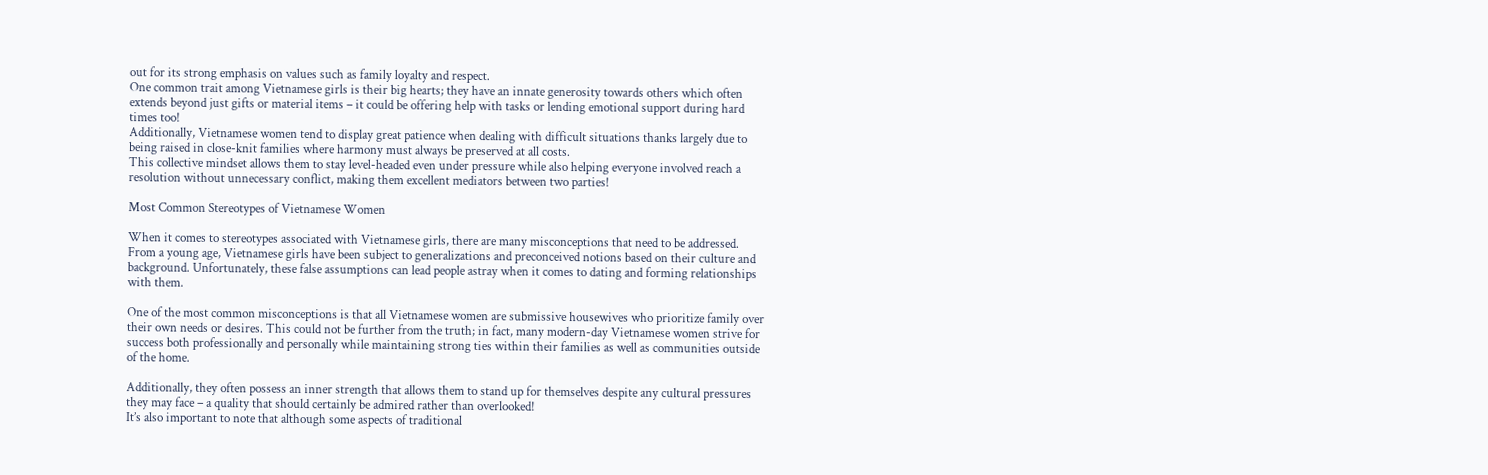out for its strong emphasis on values such as family loyalty and respect.
One common trait among Vietnamese girls is their big hearts; they have an innate generosity towards others which often extends beyond just gifts or material items – it could be offering help with tasks or lending emotional support during hard times too!
Additionally, Vietnamese women tend to display great patience when dealing with difficult situations thanks largely due to being raised in close-knit families where harmony must always be preserved at all costs.
This collective mindset allows them to stay level-headed even under pressure while also helping everyone involved reach a resolution without unnecessary conflict, making them excellent mediators between two parties!

Most Common Stereotypes of Vietnamese Women

When it comes to stereotypes associated with Vietnamese girls, there are many misconceptions that need to be addressed. From a young age, Vietnamese girls have been subject to generalizations and preconceived notions based on their culture and background. Unfortunately, these false assumptions can lead people astray when it comes to dating and forming relationships with them.

One of the most common misconceptions is that all Vietnamese women are submissive housewives who prioritize family over their own needs or desires. This could not be further from the truth; in fact, many modern-day Vietnamese women strive for success both professionally and personally while maintaining strong ties within their families as well as communities outside of the home.

Additionally, they often possess an inner strength that allows them to stand up for themselves despite any cultural pressures they may face – a quality that should certainly be admired rather than overlooked!
It’s also important to note that although some aspects of traditional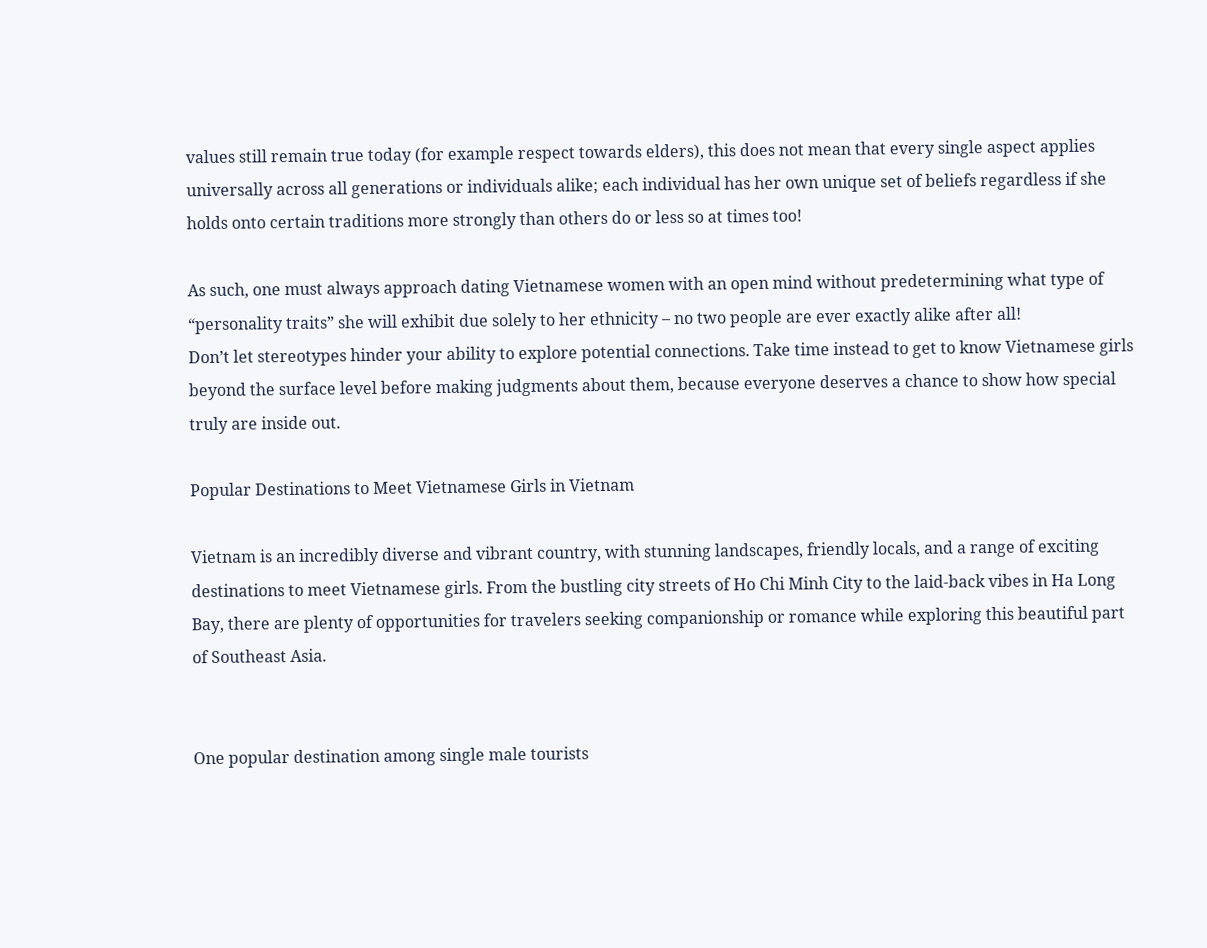values still remain true today (for example respect towards elders), this does not mean that every single aspect applies universally across all generations or individuals alike; each individual has her own unique set of beliefs regardless if she holds onto certain traditions more strongly than others do or less so at times too!

As such, one must always approach dating Vietnamese women with an open mind without predetermining what type of “personality traits” she will exhibit due solely to her ethnicity – no two people are ever exactly alike after all!
Don’t let stereotypes hinder your ability to explore potential connections. Take time instead to get to know Vietnamese girls beyond the surface level before making judgments about them, because everyone deserves a chance to show how special truly are inside out.

Popular Destinations to Meet Vietnamese Girls in Vietnam

Vietnam is an incredibly diverse and vibrant country, with stunning landscapes, friendly locals, and a range of exciting destinations to meet Vietnamese girls. From the bustling city streets of Ho Chi Minh City to the laid-back vibes in Ha Long Bay, there are plenty of opportunities for travelers seeking companionship or romance while exploring this beautiful part of Southeast Asia.


One popular destination among single male tourists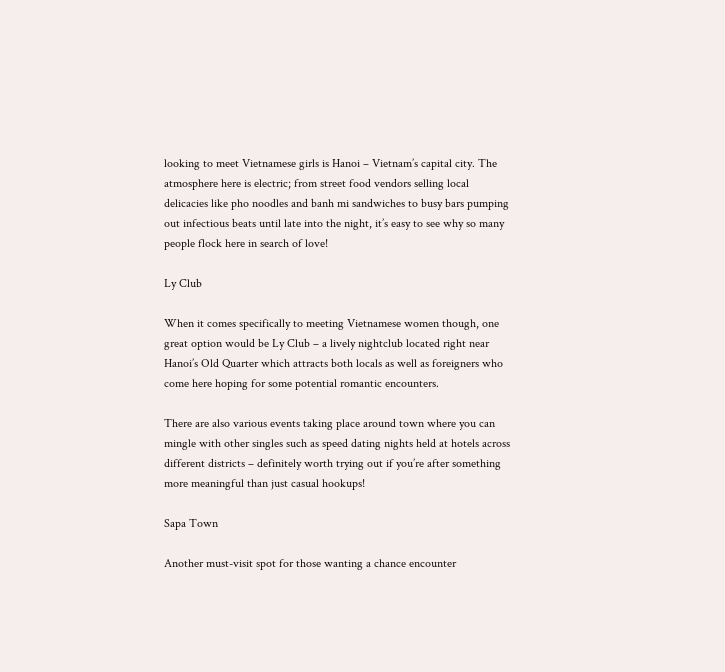looking to meet Vietnamese girls is Hanoi – Vietnam’s capital city. The atmosphere here is electric; from street food vendors selling local delicacies like pho noodles and banh mi sandwiches to busy bars pumping out infectious beats until late into the night, it’s easy to see why so many people flock here in search of love!

Ly Club

When it comes specifically to meeting Vietnamese women though, one great option would be Ly Club – a lively nightclub located right near Hanoi’s Old Quarter which attracts both locals as well as foreigners who come here hoping for some potential romantic encounters.

There are also various events taking place around town where you can mingle with other singles such as speed dating nights held at hotels across different districts – definitely worth trying out if you’re after something more meaningful than just casual hookups!

Sapa Town

Another must-visit spot for those wanting a chance encounter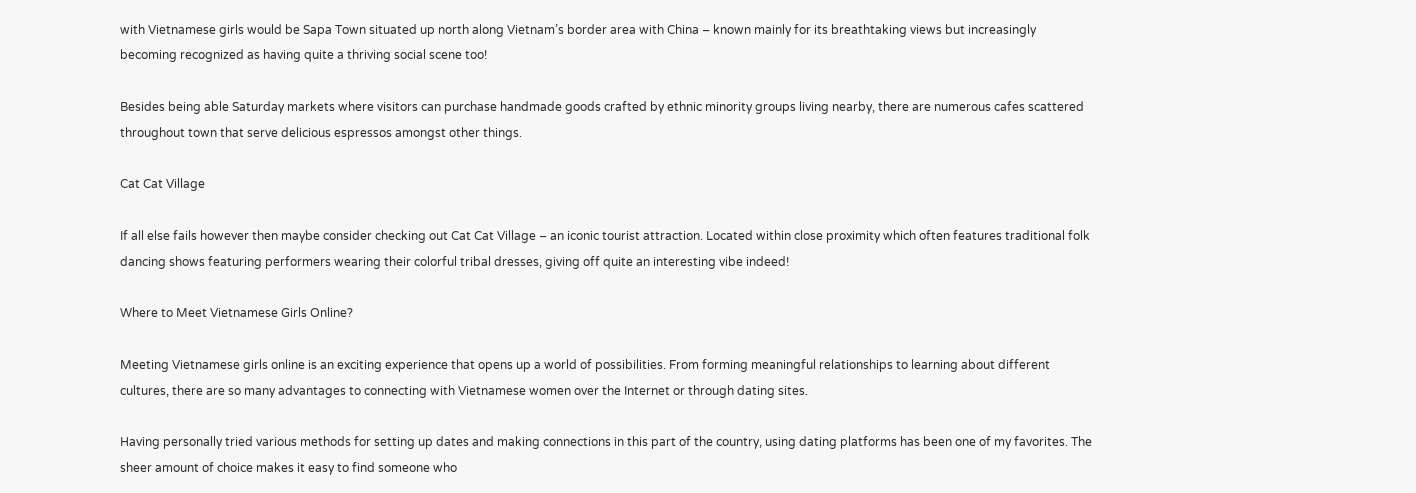with Vietnamese girls would be Sapa Town situated up north along Vietnam’s border area with China – known mainly for its breathtaking views but increasingly becoming recognized as having quite a thriving social scene too!

Besides being able Saturday markets where visitors can purchase handmade goods crafted by ethnic minority groups living nearby, there are numerous cafes scattered throughout town that serve delicious espressos amongst other things.

Cat Cat Village

If all else fails however then maybe consider checking out Cat Cat Village – an iconic tourist attraction. Located within close proximity which often features traditional folk dancing shows featuring performers wearing their colorful tribal dresses, giving off quite an interesting vibe indeed!

Where to Meet Vietnamese Girls Online?

Meeting Vietnamese girls online is an exciting experience that opens up a world of possibilities. From forming meaningful relationships to learning about different cultures, there are so many advantages to connecting with Vietnamese women over the Internet or through dating sites.

Having personally tried various methods for setting up dates and making connections in this part of the country, using dating platforms has been one of my favorites. The sheer amount of choice makes it easy to find someone who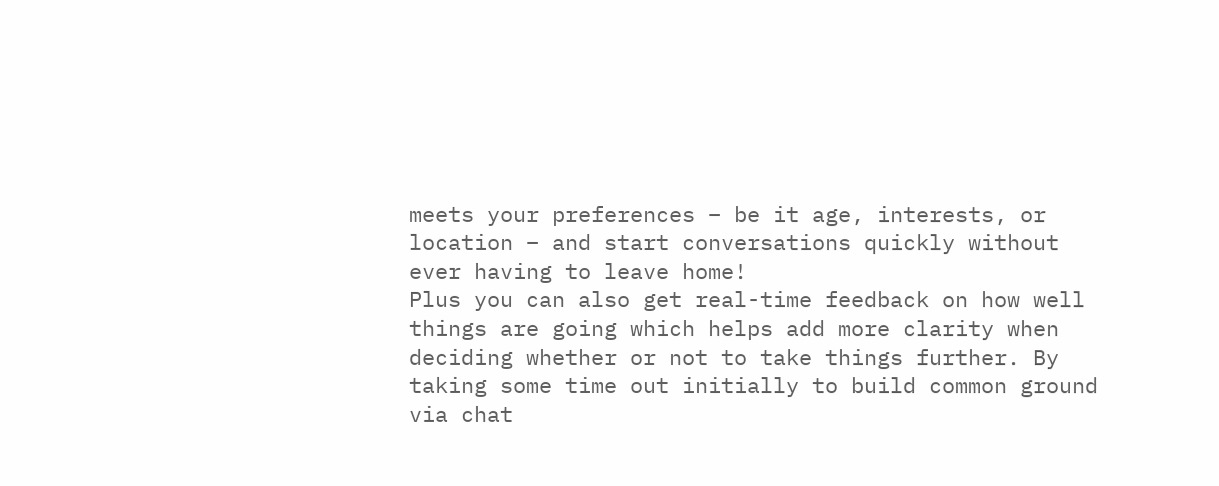meets your preferences – be it age, interests, or location – and start conversations quickly without ever having to leave home!
Plus you can also get real-time feedback on how well things are going which helps add more clarity when deciding whether or not to take things further. By taking some time out initially to build common ground via chat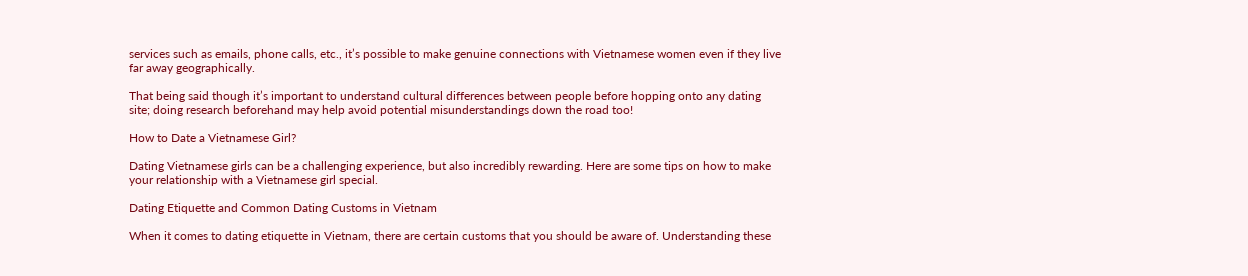services such as emails, phone calls, etc., it’s possible to make genuine connections with Vietnamese women even if they live far away geographically.

That being said though it’s important to understand cultural differences between people before hopping onto any dating site; doing research beforehand may help avoid potential misunderstandings down the road too!

How to Date a Vietnamese Girl?

Dating Vietnamese girls can be a challenging experience, but also incredibly rewarding. Here are some tips on how to make your relationship with a Vietnamese girl special.

Dating Etiquette and Common Dating Customs in Vietnam

When it comes to dating etiquette in Vietnam, there are certain customs that you should be aware of. Understanding these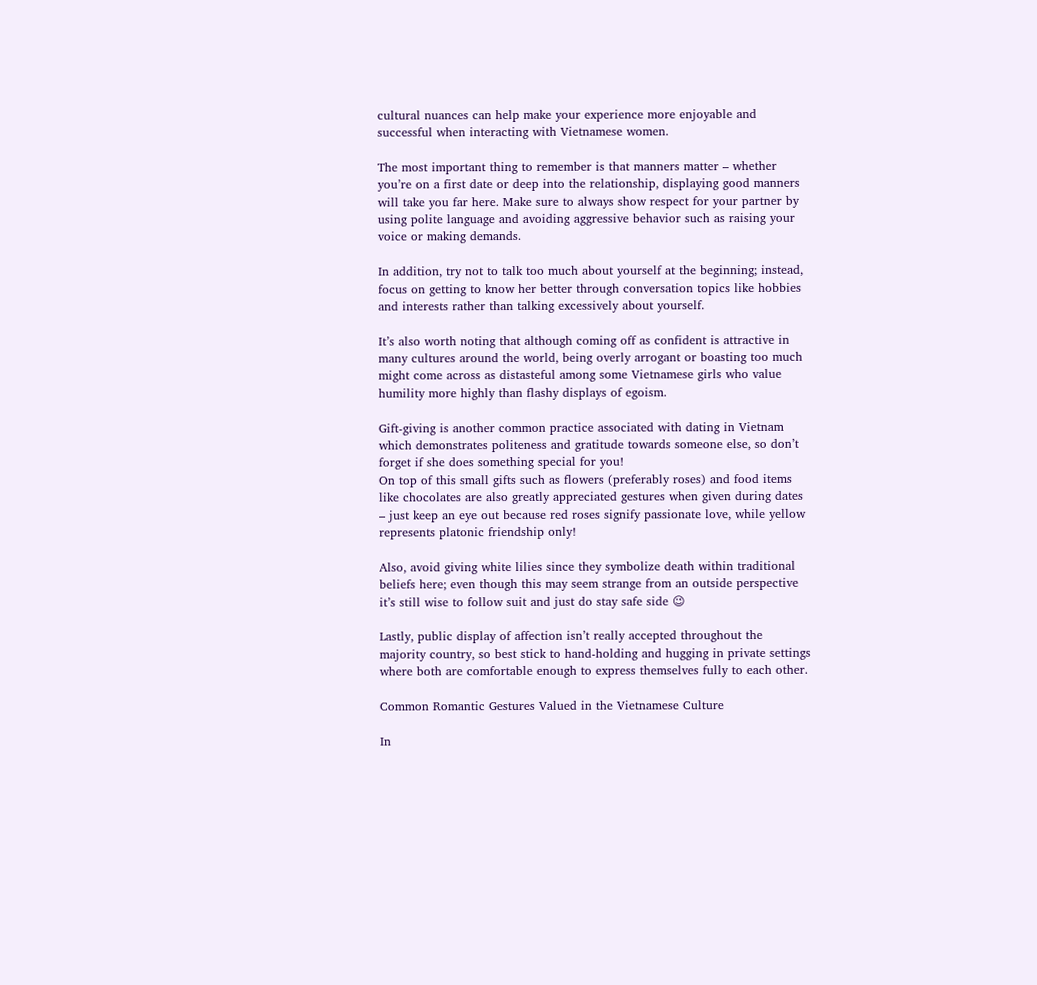cultural nuances can help make your experience more enjoyable and successful when interacting with Vietnamese women.

The most important thing to remember is that manners matter – whether you’re on a first date or deep into the relationship, displaying good manners will take you far here. Make sure to always show respect for your partner by using polite language and avoiding aggressive behavior such as raising your voice or making demands.

In addition, try not to talk too much about yourself at the beginning; instead, focus on getting to know her better through conversation topics like hobbies and interests rather than talking excessively about yourself.

It’s also worth noting that although coming off as confident is attractive in many cultures around the world, being overly arrogant or boasting too much might come across as distasteful among some Vietnamese girls who value humility more highly than flashy displays of egoism.

Gift-giving is another common practice associated with dating in Vietnam which demonstrates politeness and gratitude towards someone else, so don’t forget if she does something special for you!
On top of this small gifts such as flowers (preferably roses) and food items like chocolates are also greatly appreciated gestures when given during dates – just keep an eye out because red roses signify passionate love, while yellow represents platonic friendship only!

Also, avoid giving white lilies since they symbolize death within traditional beliefs here; even though this may seem strange from an outside perspective it’s still wise to follow suit and just do stay safe side 😉

Lastly, public display of affection isn’t really accepted throughout the majority country, so best stick to hand-holding and hugging in private settings where both are comfortable enough to express themselves fully to each other.

Common Romantic Gestures Valued in the Vietnamese Culture

In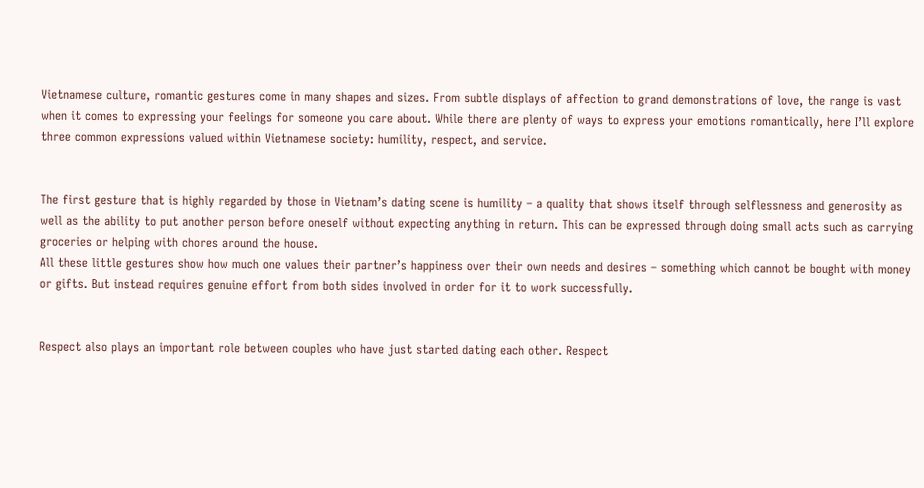Vietnamese culture, romantic gestures come in many shapes and sizes. From subtle displays of affection to grand demonstrations of love, the range is vast when it comes to expressing your feelings for someone you care about. While there are plenty of ways to express your emotions romantically, here I’ll explore three common expressions valued within Vietnamese society: humility, respect, and service.


The first gesture that is highly regarded by those in Vietnam’s dating scene is humility – a quality that shows itself through selflessness and generosity as well as the ability to put another person before oneself without expecting anything in return. This can be expressed through doing small acts such as carrying groceries or helping with chores around the house.
All these little gestures show how much one values their partner’s happiness over their own needs and desires – something which cannot be bought with money or gifts. But instead requires genuine effort from both sides involved in order for it to work successfully.


Respect also plays an important role between couples who have just started dating each other. Respect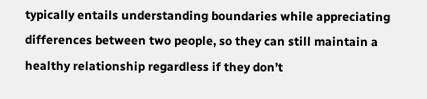typically entails understanding boundaries while appreciating differences between two people, so they can still maintain a healthy relationship regardless if they don’t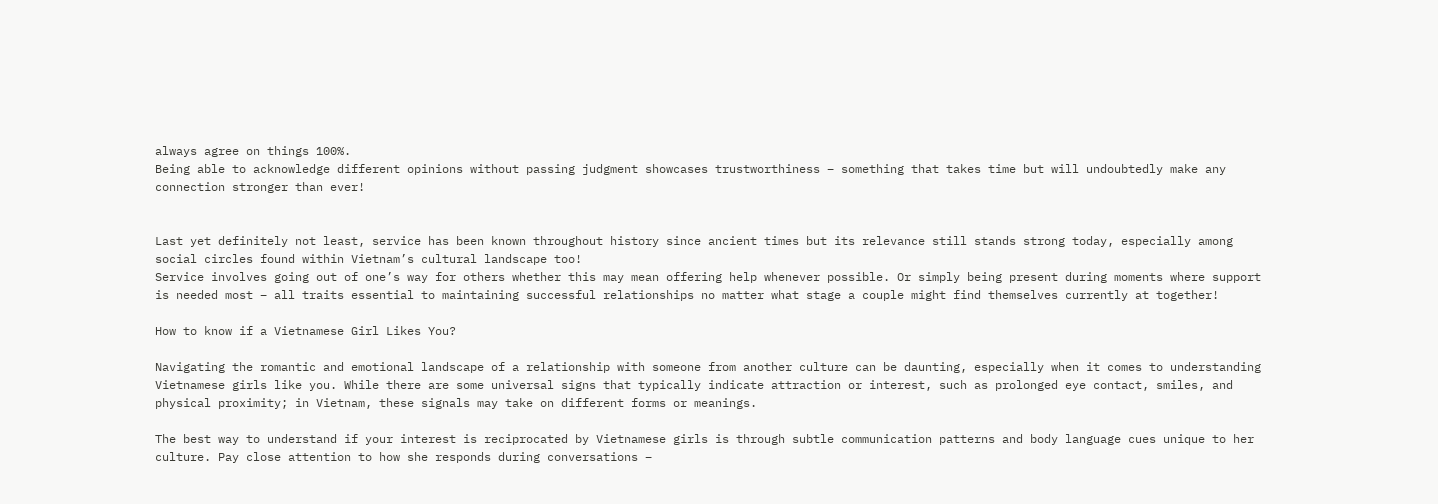always agree on things 100%.
Being able to acknowledge different opinions without passing judgment showcases trustworthiness – something that takes time but will undoubtedly make any connection stronger than ever!


Last yet definitely not least, service has been known throughout history since ancient times but its relevance still stands strong today, especially among social circles found within Vietnam’s cultural landscape too!
Service involves going out of one’s way for others whether this may mean offering help whenever possible. Or simply being present during moments where support is needed most – all traits essential to maintaining successful relationships no matter what stage a couple might find themselves currently at together!

How to know if a Vietnamese Girl Likes You?

Navigating the romantic and emotional landscape of a relationship with someone from another culture can be daunting, especially when it comes to understanding Vietnamese girls like you. While there are some universal signs that typically indicate attraction or interest, such as prolonged eye contact, smiles, and physical proximity; in Vietnam, these signals may take on different forms or meanings.

The best way to understand if your interest is reciprocated by Vietnamese girls is through subtle communication patterns and body language cues unique to her culture. Pay close attention to how she responds during conversations –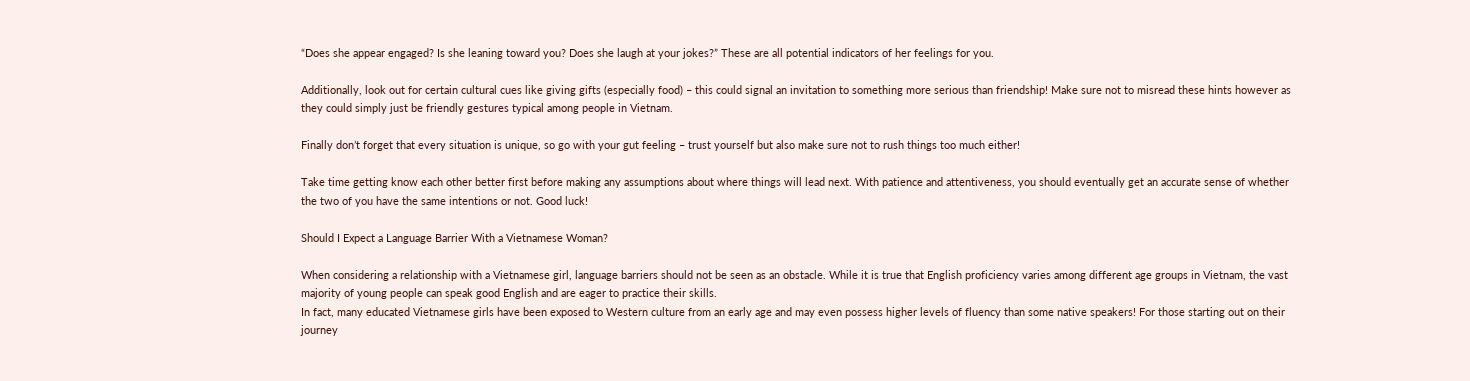“Does she appear engaged? Is she leaning toward you? Does she laugh at your jokes?” These are all potential indicators of her feelings for you.

Additionally, look out for certain cultural cues like giving gifts (especially food) – this could signal an invitation to something more serious than friendship! Make sure not to misread these hints however as they could simply just be friendly gestures typical among people in Vietnam.

Finally don’t forget that every situation is unique, so go with your gut feeling – trust yourself but also make sure not to rush things too much either!

Take time getting know each other better first before making any assumptions about where things will lead next. With patience and attentiveness, you should eventually get an accurate sense of whether the two of you have the same intentions or not. Good luck!

Should I Expect a Language Barrier With a Vietnamese Woman?

When considering a relationship with a Vietnamese girl, language barriers should not be seen as an obstacle. While it is true that English proficiency varies among different age groups in Vietnam, the vast majority of young people can speak good English and are eager to practice their skills.
In fact, many educated Vietnamese girls have been exposed to Western culture from an early age and may even possess higher levels of fluency than some native speakers! For those starting out on their journey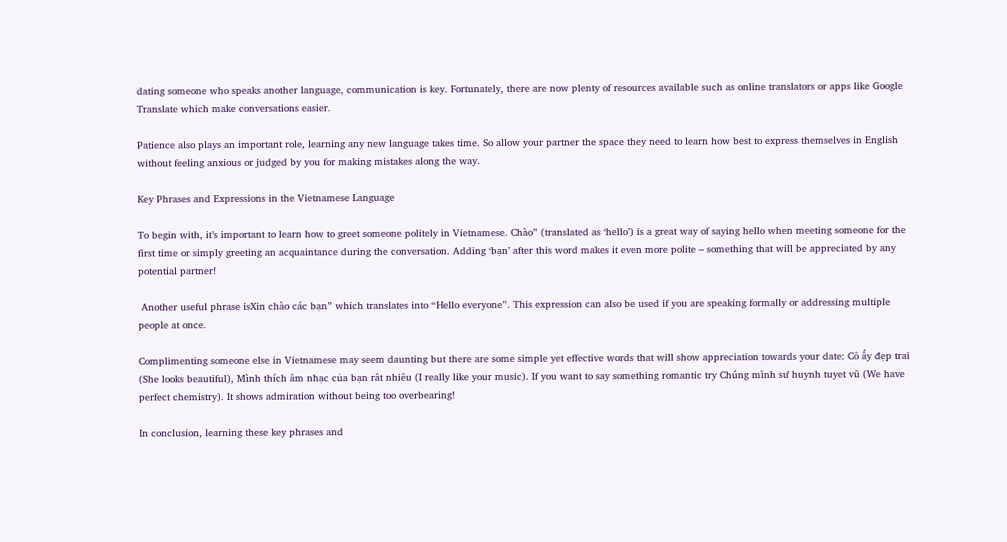dating someone who speaks another language, communication is key. Fortunately, there are now plenty of resources available such as online translators or apps like Google Translate which make conversations easier.

Patience also plays an important role, learning any new language takes time. So allow your partner the space they need to learn how best to express themselves in English without feeling anxious or judged by you for making mistakes along the way.

Key Phrases and Expressions in the Vietnamese Language

To begin with, it’s important to learn how to greet someone politely in Vietnamese. Chào” (translated as ‘hello’) is a great way of saying hello when meeting someone for the first time or simply greeting an acquaintance during the conversation. Adding ‘bạn’ after this word makes it even more polite – something that will be appreciated by any potential partner!

 Another useful phrase isXin chào các bạn” which translates into “Hello everyone”. This expression can also be used if you are speaking formally or addressing multiple people at once.

Complimenting someone else in Vietnamese may seem daunting but there are some simple yet effective words that will show appreciation towards your date: Cô ấy đẹp trai (She looks beautiful), Mình thích âm nhạc của bạn rât nhiêu (I really like your music). If you want to say something romantic try Chúng mình sư huynh tuyet vũ (We have perfect chemistry). It shows admiration without being too overbearing!

In conclusion, learning these key phrases and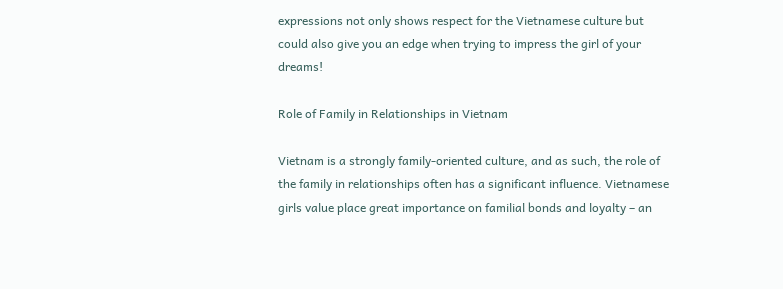expressions not only shows respect for the Vietnamese culture but could also give you an edge when trying to impress the girl of your dreams!

Role of Family in Relationships in Vietnam

Vietnam is a strongly family-oriented culture, and as such, the role of the family in relationships often has a significant influence. Vietnamese girls value place great importance on familial bonds and loyalty – an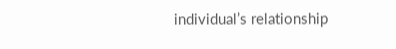individual’s relationship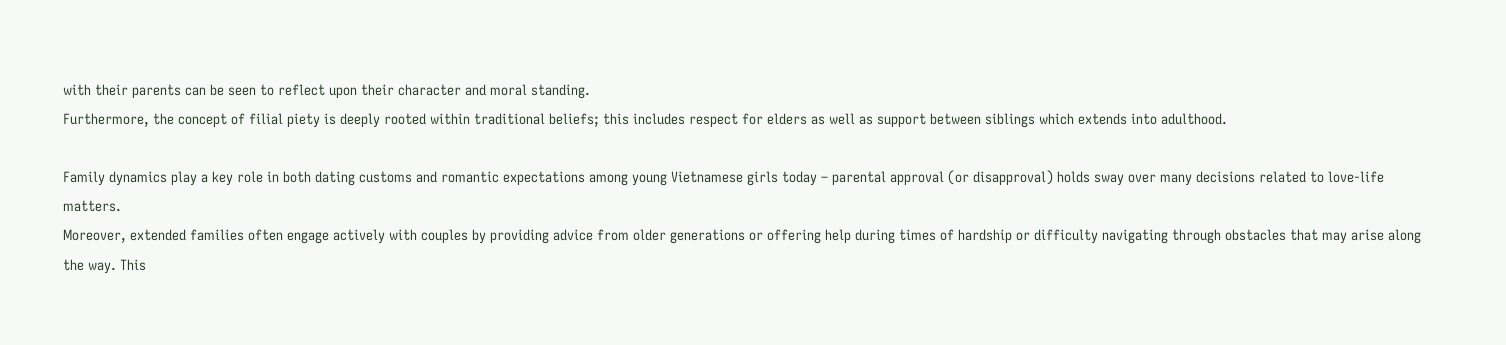with their parents can be seen to reflect upon their character and moral standing.
Furthermore, the concept of filial piety is deeply rooted within traditional beliefs; this includes respect for elders as well as support between siblings which extends into adulthood.

Family dynamics play a key role in both dating customs and romantic expectations among young Vietnamese girls today – parental approval (or disapproval) holds sway over many decisions related to love-life matters.
Moreover, extended families often engage actively with couples by providing advice from older generations or offering help during times of hardship or difficulty navigating through obstacles that may arise along the way. This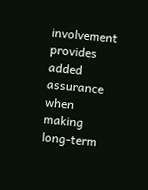involvement provides added assurance when making long-term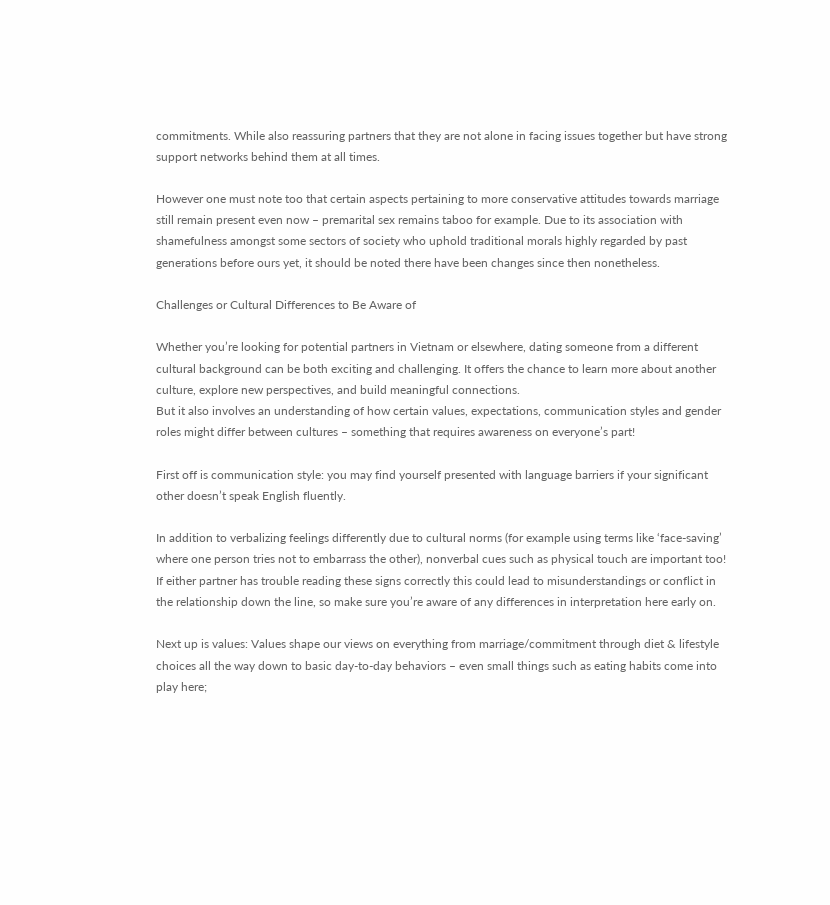commitments. While also reassuring partners that they are not alone in facing issues together but have strong support networks behind them at all times.

However one must note too that certain aspects pertaining to more conservative attitudes towards marriage still remain present even now – premarital sex remains taboo for example. Due to its association with shamefulness amongst some sectors of society who uphold traditional morals highly regarded by past generations before ours yet, it should be noted there have been changes since then nonetheless.

Challenges or Cultural Differences to Be Aware of

Whether you’re looking for potential partners in Vietnam or elsewhere, dating someone from a different cultural background can be both exciting and challenging. It offers the chance to learn more about another culture, explore new perspectives, and build meaningful connections.
But it also involves an understanding of how certain values, expectations, communication styles and gender roles might differ between cultures – something that requires awareness on everyone’s part!

First off is communication style: you may find yourself presented with language barriers if your significant other doesn’t speak English fluently.

In addition to verbalizing feelings differently due to cultural norms (for example using terms like ‘face-saving’ where one person tries not to embarrass the other), nonverbal cues such as physical touch are important too!
If either partner has trouble reading these signs correctly this could lead to misunderstandings or conflict in the relationship down the line, so make sure you’re aware of any differences in interpretation here early on.

Next up is values: Values shape our views on everything from marriage/commitment through diet & lifestyle choices all the way down to basic day-to-day behaviors – even small things such as eating habits come into play here;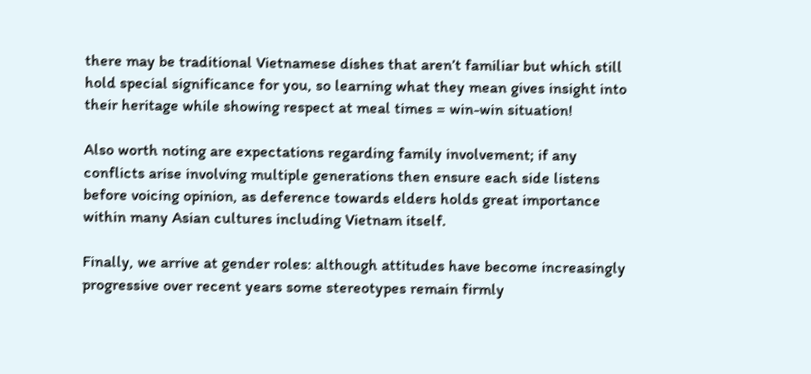there may be traditional Vietnamese dishes that aren’t familiar but which still hold special significance for you, so learning what they mean gives insight into their heritage while showing respect at meal times = win-win situation!

Also worth noting are expectations regarding family involvement; if any conflicts arise involving multiple generations then ensure each side listens before voicing opinion, as deference towards elders holds great importance within many Asian cultures including Vietnam itself.

Finally, we arrive at gender roles: although attitudes have become increasingly progressive over recent years some stereotypes remain firmly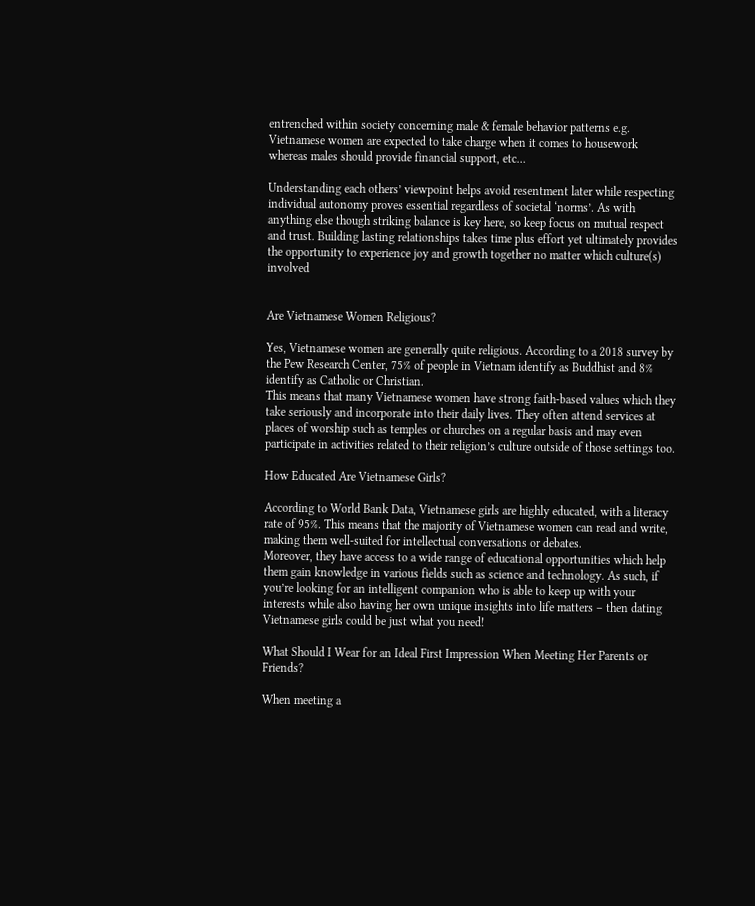entrenched within society concerning male & female behavior patterns e.g. Vietnamese women are expected to take charge when it comes to housework whereas males should provide financial support, etc…

Understanding each others’ viewpoint helps avoid resentment later while respecting individual autonomy proves essential regardless of societal ‘norms’. As with anything else though striking balance is key here, so keep focus on mutual respect and trust. Building lasting relationships takes time plus effort yet ultimately provides the opportunity to experience joy and growth together no matter which culture(s) involved


Are Vietnamese Women Religious?

Yes, Vietnamese women are generally quite religious. According to a 2018 survey by the Pew Research Center, 75% of people in Vietnam identify as Buddhist and 8% identify as Catholic or Christian.
This means that many Vietnamese women have strong faith-based values which they take seriously and incorporate into their daily lives. They often attend services at places of worship such as temples or churches on a regular basis and may even participate in activities related to their religion’s culture outside of those settings too.

How Educated Are Vietnamese Girls?

According to World Bank Data, Vietnamese girls are highly educated, with a literacy rate of 95%. This means that the majority of Vietnamese women can read and write, making them well-suited for intellectual conversations or debates.
Moreover, they have access to a wide range of educational opportunities which help them gain knowledge in various fields such as science and technology. As such, if you’re looking for an intelligent companion who is able to keep up with your interests while also having her own unique insights into life matters – then dating Vietnamese girls could be just what you need!

What Should I Wear for an Ideal First Impression When Meeting Her Parents or Friends?

When meeting a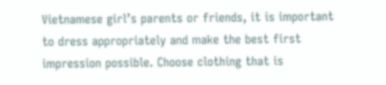Vietnamese girl’s parents or friends, it is important to dress appropriately and make the best first impression possible. Choose clothing that is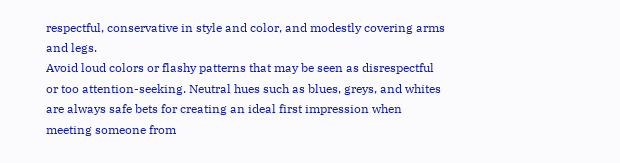respectful, conservative in style and color, and modestly covering arms and legs.
Avoid loud colors or flashy patterns that may be seen as disrespectful or too attention-seeking. Neutral hues such as blues, greys, and whites are always safe bets for creating an ideal first impression when meeting someone from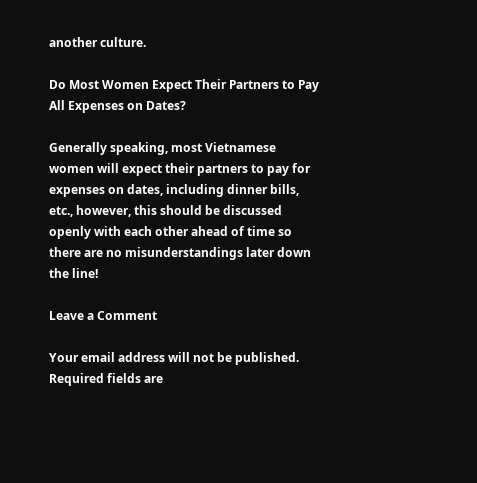another culture.

Do Most Women Expect Their Partners to Pay All Expenses on Dates?

Generally speaking, most Vietnamese women will expect their partners to pay for expenses on dates, including dinner bills, etc., however, this should be discussed openly with each other ahead of time so there are no misunderstandings later down the line!

Leave a Comment

Your email address will not be published. Required fields are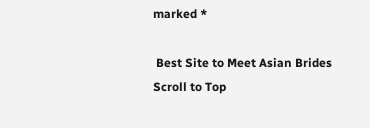marked *

 Best Site to Meet Asian Brides
Scroll to Top